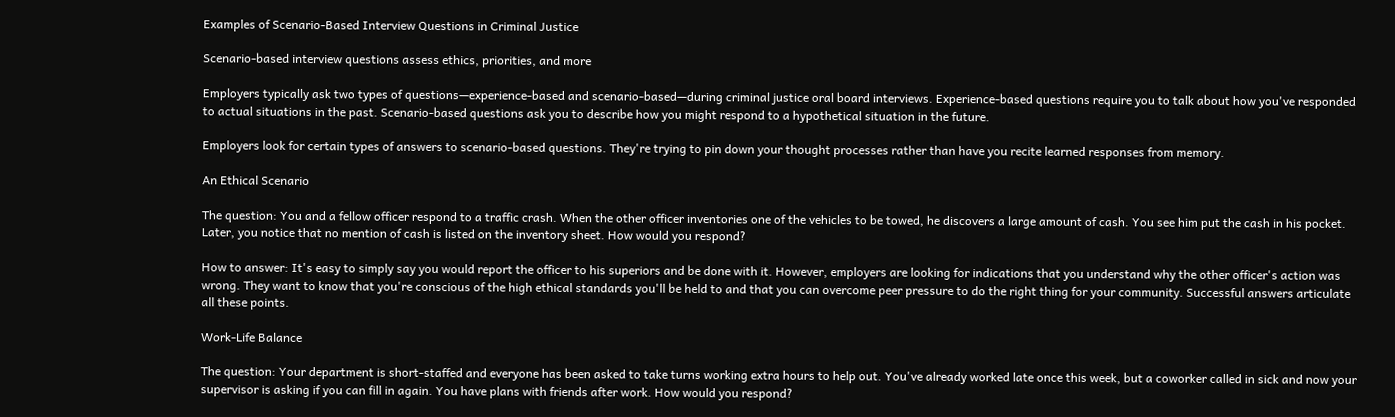Examples of Scenario-Based Interview Questions in Criminal Justice

Scenario-based interview questions assess ethics, priorities, and more

Employers typically ask two types of questions—experience-based and scenario-based—during criminal justice oral board interviews. Experience-based questions require you to talk about how you've responded to actual situations in the past. Scenario-based questions ask you to describe how you might respond to a hypothetical situation in the future.

Employers look for certain types of answers to scenario-based questions. They're trying to pin down your thought processes rather than have you recite learned responses from memory.

An Ethical Scenario

The question: You and a fellow officer respond to a traffic crash. When the other officer inventories one of the vehicles to be towed, he discovers a large amount of cash. You see him put the cash in his pocket. Later, you notice that no mention of cash is listed on the inventory sheet. How would you respond?

How to answer: It's easy to simply say you would report the officer to his superiors and be done with it. However, employers are looking for indications that you understand why the other officer's action was wrong. They want to know that you're conscious of the high ethical standards you'll be held to and that you can overcome peer pressure to do the right thing for your community. Successful answers articulate all these points.

Work-Life Balance

The question: Your department is short-staffed and everyone has been asked to take turns working extra hours to help out. You've already worked late once this week, but a coworker called in sick and now your supervisor is asking if you can fill in again. You have plans with friends after work. How would you respond?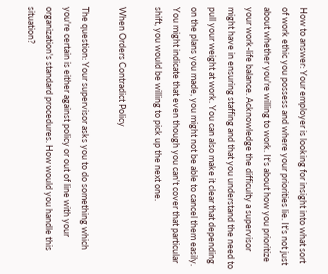How to answer: Your employer is looking for insight into what sort of work ethic you possess and where your priorities lie. It's not just about whether you're willing to work. It's about how you prioritize your work-life balance. Acknowledge the difficulty a supervisor might have in ensuring staffing and that you understand the need to pull your weight at work. You can also make it clear that depending on the plans you made, you might not be able to cancel them easily. You might indicate that even though you can't cover that particular shift, you would be willing to pick up the next one.

When Orders Contradict Policy

The question: Your supervisor asks you to do something which you're certain is either against policy or out of line with your organization's standard procedures. How would you handle this situation?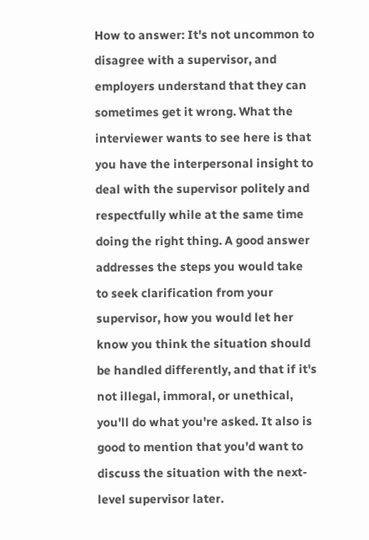How to answer: It's not uncommon to disagree with a supervisor, and employers understand that they can sometimes get it wrong. What the interviewer wants to see here is that you have the interpersonal insight to deal with the supervisor politely and respectfully while at the same time doing the right thing. A good answer addresses the steps you would take to seek clarification from your supervisor, how you would let her know you think the situation should be handled differently, and that if it's not illegal, immoral, or unethical, you'll do what you're asked. It also is good to mention that you'd want to discuss the situation with the next-level supervisor later.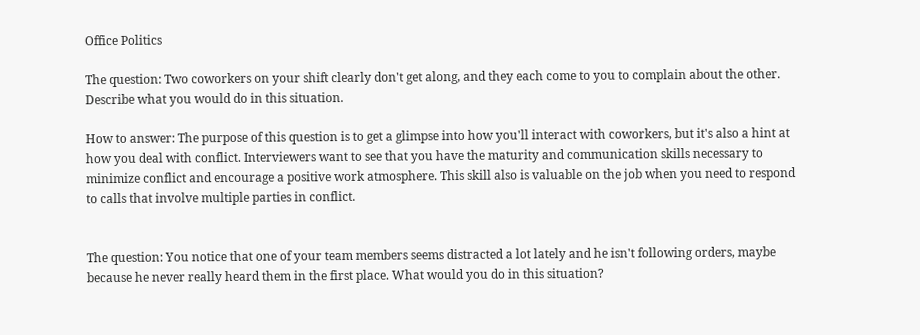Office Politics

The question: Two coworkers on your shift clearly don't get along, and they each come to you to complain about the other. Describe what you would do in this situation.

How to answer: The purpose of this question is to get a glimpse into how you'll interact with coworkers, but it's also a hint at how you deal with conflict. Interviewers want to see that you have the maturity and communication skills necessary to minimize conflict and encourage a positive work atmosphere. This skill also is valuable on the job when you need to respond to calls that involve multiple parties in conflict.


The question: You notice that one of your team members seems distracted a lot lately and he isn't following orders, maybe because he never really heard them in the first place. What would you do in this situation?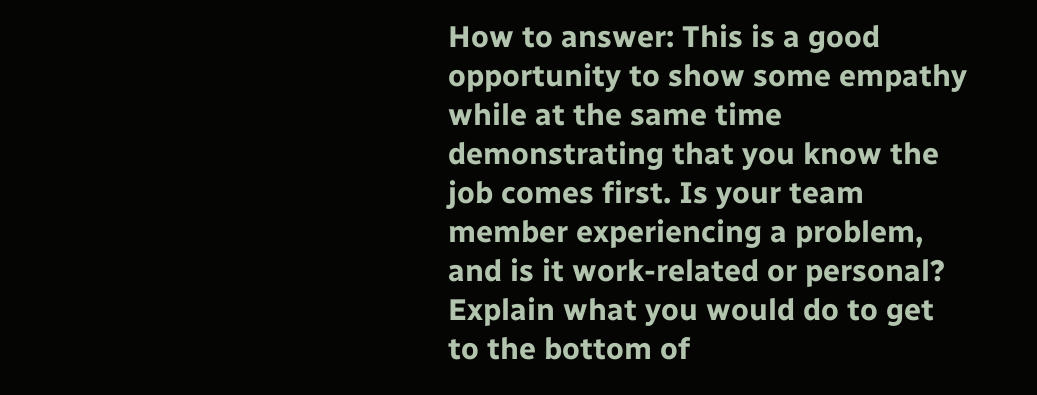How to answer: This is a good opportunity to show some empathy while at the same time demonstrating that you know the job comes first. Is your team member experiencing a problem, and is it work-related or personal? Explain what you would do to get to the bottom of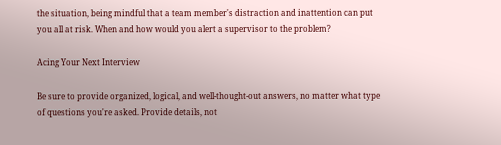the situation, being mindful that a team member's distraction and inattention can put you all at risk. When and how would you alert a supervisor to the problem?

Acing Your Next Interview

Be sure to provide organized, logical, and well-thought-out answers, no matter what type of questions you're asked. Provide details, not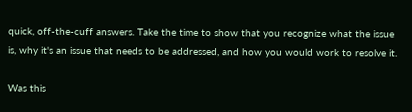quick, off-the-cuff answers. Take the time to show that you recognize what the issue is, why it's an issue that needs to be addressed, and how you would work to resolve it.

Was this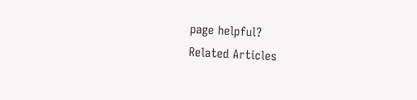page helpful?
Related Articles